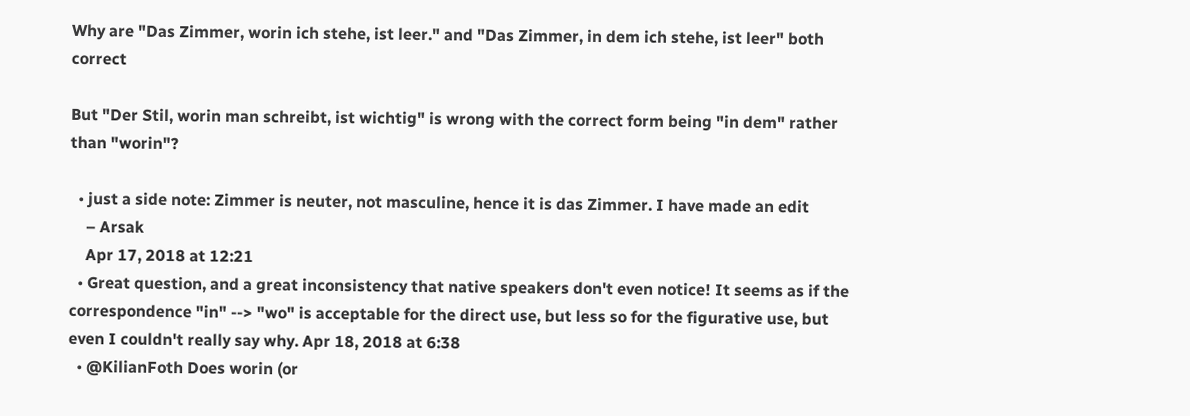Why are "Das Zimmer, worin ich stehe, ist leer." and "Das Zimmer, in dem ich stehe, ist leer" both correct

But "Der Stil, worin man schreibt, ist wichtig" is wrong with the correct form being "in dem" rather than "worin"?

  • just a side note: Zimmer is neuter, not masculine, hence it is das Zimmer. I have made an edit
    – Arsak
    Apr 17, 2018 at 12:21
  • Great question, and a great inconsistency that native speakers don't even notice! It seems as if the correspondence "in" --> "wo" is acceptable for the direct use, but less so for the figurative use, but even I couldn't really say why. Apr 18, 2018 at 6:38
  • @KilianFoth Does worin (or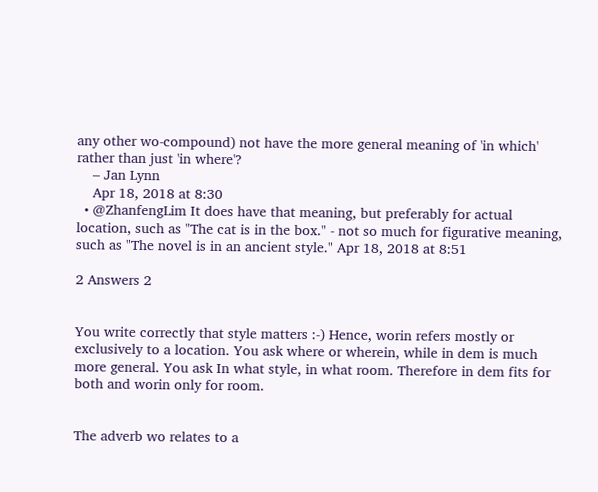any other wo-compound) not have the more general meaning of 'in which' rather than just 'in where'?
    – Jan Lynn
    Apr 18, 2018 at 8:30
  • @ZhanfengLim It does have that meaning, but preferably for actual location, such as "The cat is in the box." - not so much for figurative meaning, such as "The novel is in an ancient style." Apr 18, 2018 at 8:51

2 Answers 2


You write correctly that style matters :-) Hence, worin refers mostly or exclusively to a location. You ask where or wherein, while in dem is much more general. You ask In what style, in what room. Therefore in dem fits for both and worin only for room.


The adverb wo relates to a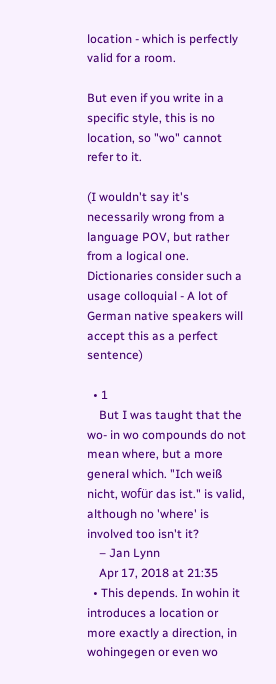location - which is perfectly valid for a room.

But even if you write in a specific style, this is no location, so "wo" cannot refer to it.

(I wouldn't say it's necessarily wrong from a language POV, but rather from a logical one. Dictionaries consider such a usage colloquial - A lot of German native speakers will accept this as a perfect sentence)

  • 1
    But I was taught that the wo- in wo compounds do not mean where, but a more general which. "Ich weiß nicht, wofür das ist." is valid, although no 'where' is involved too isn't it?
    – Jan Lynn
    Apr 17, 2018 at 21:35
  • This depends. In wohin it introduces a location or more exactly a direction, in wohingegen or even wo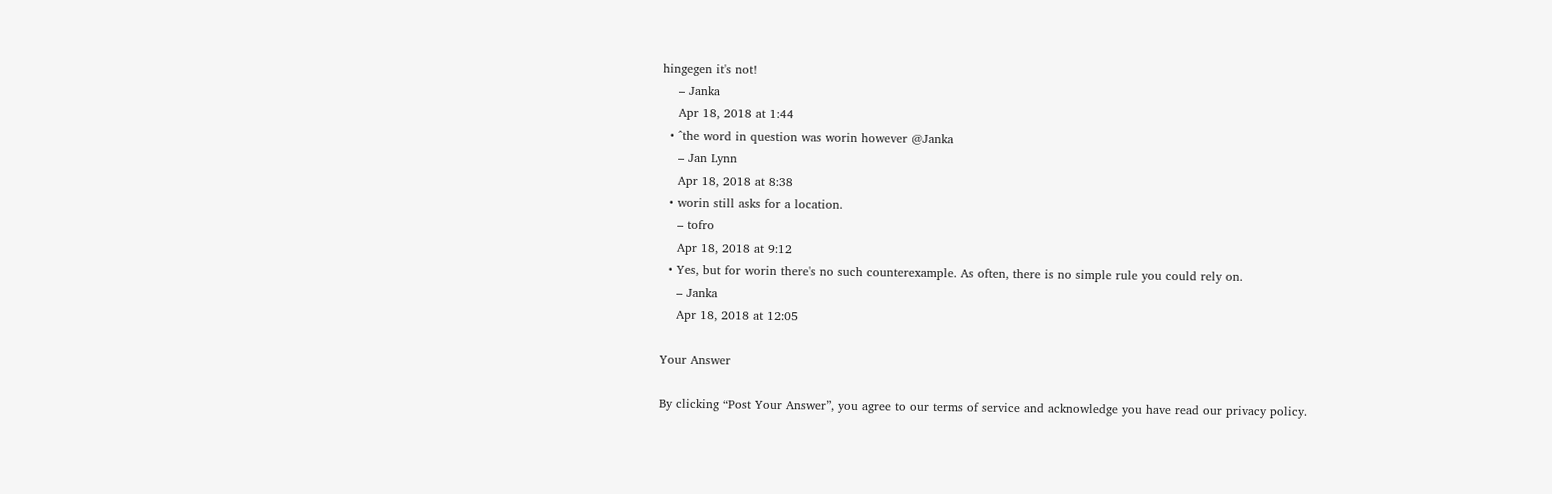hingegen it's not!
    – Janka
    Apr 18, 2018 at 1:44
  • ^the word in question was worin however @Janka
    – Jan Lynn
    Apr 18, 2018 at 8:38
  • worin still asks for a location.
    – tofro
    Apr 18, 2018 at 9:12
  • Yes, but for worin there's no such counterexample. As often, there is no simple rule you could rely on.
    – Janka
    Apr 18, 2018 at 12:05

Your Answer

By clicking “Post Your Answer”, you agree to our terms of service and acknowledge you have read our privacy policy.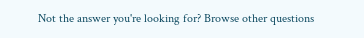Not the answer you're looking for? Browse other questions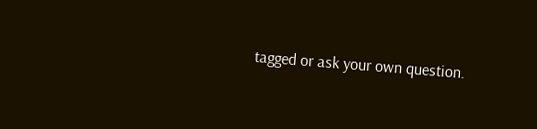tagged or ask your own question.